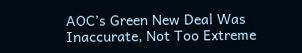AOC’s Green New Deal Was Inaccurate, Not Too Extreme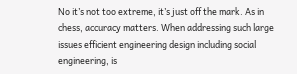No it’s not too extreme, it’s just off the mark. As in chess, accuracy matters. When addressing such large issues efficient engineering design including social engineering, is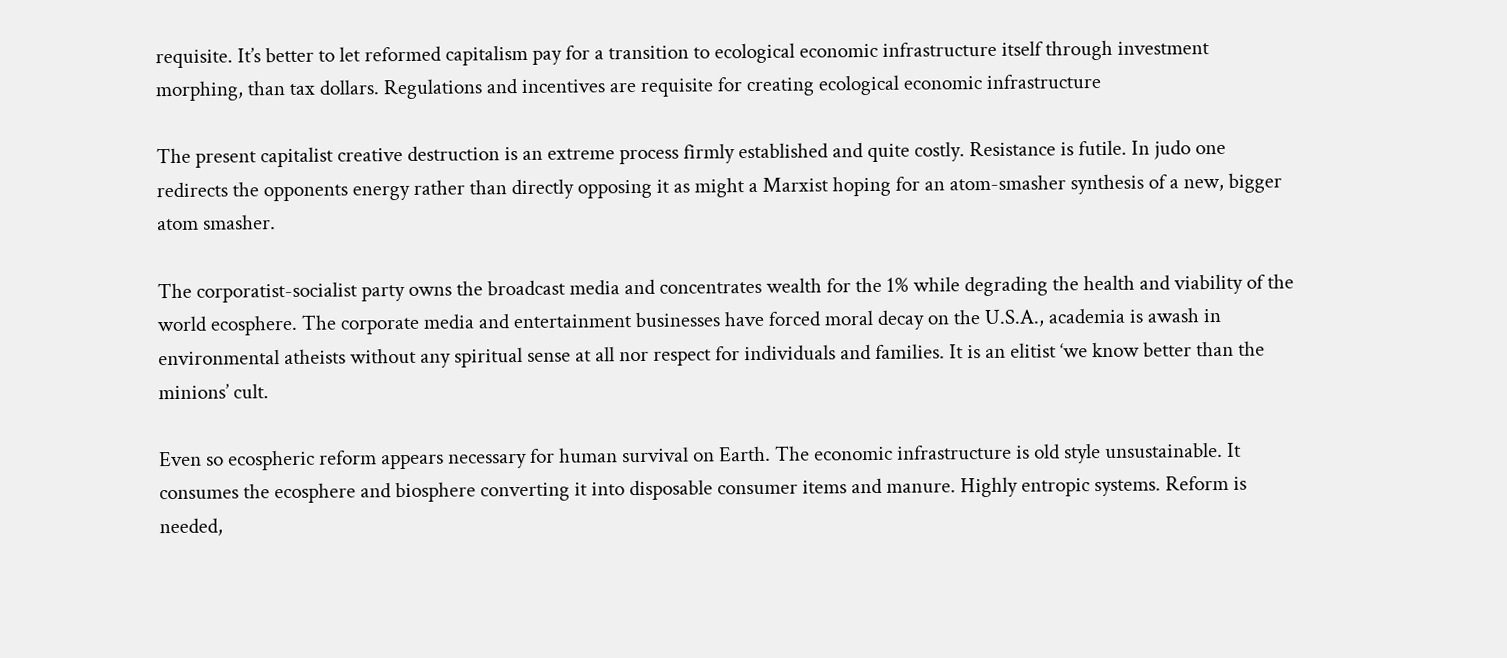requisite. It’s better to let reformed capitalism pay for a transition to ecological economic infrastructure itself through investment morphing, than tax dollars. Regulations and incentives are requisite for creating ecological economic infrastructure

The present capitalist creative destruction is an extreme process firmly established and quite costly. Resistance is futile. In judo one redirects the opponents energy rather than directly opposing it as might a Marxist hoping for an atom-smasher synthesis of a new, bigger atom smasher.

The corporatist-socialist party owns the broadcast media and concentrates wealth for the 1% while degrading the health and viability of the world ecosphere. The corporate media and entertainment businesses have forced moral decay on the U.S.A., academia is awash in environmental atheists without any spiritual sense at all nor respect for individuals and families. It is an elitist ‘we know better than the minions’ cult.

Even so ecospheric reform appears necessary for human survival on Earth. The economic infrastructure is old style unsustainable. It consumes the ecosphere and biosphere converting it into disposable consumer items and manure. Highly entropic systems. Reform is needed,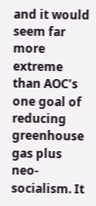and it would seem far more extreme than AOC’s one goal of reducing greenhouse gas plus neo-socialism. It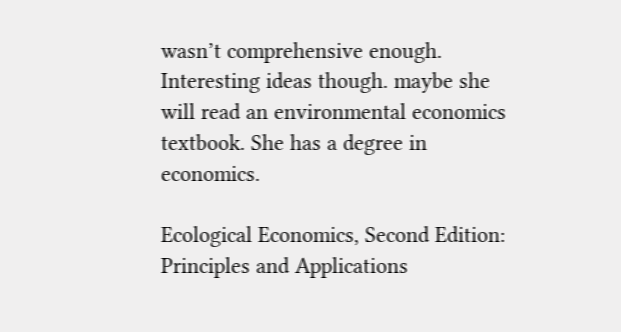wasn’t comprehensive enough. Interesting ideas though. maybe she will read an environmental economics textbook. She has a degree in economics.

Ecological Economics, Second Edition: Principles and Applications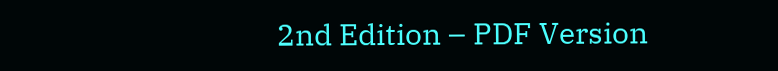2nd Edition – PDF Version